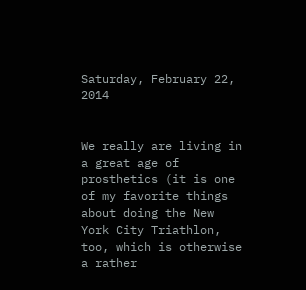Saturday, February 22, 2014


We really are living in a great age of prosthetics (it is one of my favorite things about doing the New York City Triathlon, too, which is otherwise a rather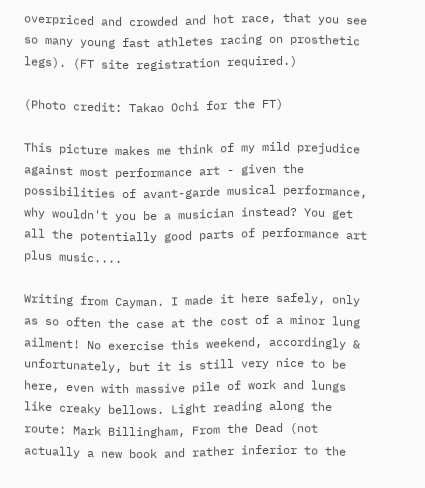overpriced and crowded and hot race, that you see so many young fast athletes racing on prosthetic legs). (FT site registration required.)

(Photo credit: Takao Ochi for the FT)

This picture makes me think of my mild prejudice against most performance art - given the possibilities of avant-garde musical performance, why wouldn't you be a musician instead? You get all the potentially good parts of performance art plus music....

Writing from Cayman. I made it here safely, only as so often the case at the cost of a minor lung ailment! No exercise this weekend, accordingly & unfortunately, but it is still very nice to be here, even with massive pile of work and lungs like creaky bellows. Light reading along the route: Mark Billingham, From the Dead (not actually a new book and rather inferior to the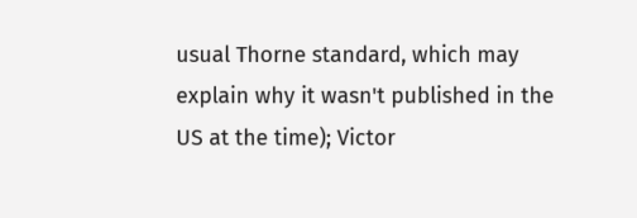usual Thorne standard, which may explain why it wasn't published in the US at the time); Victor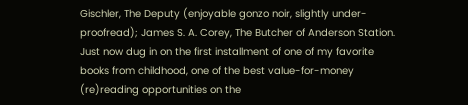Gischler, The Deputy (enjoyable gonzo noir, slightly under-proofread); James S. A. Corey, The Butcher of Anderson Station. Just now dug in on the first installment of one of my favorite books from childhood, one of the best value-for-money (re)reading opportunities on the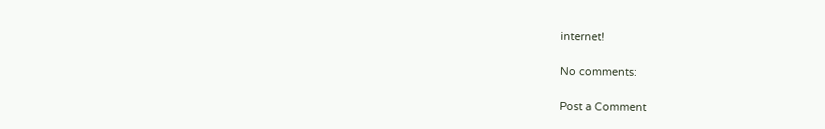internet!

No comments:

Post a Comment